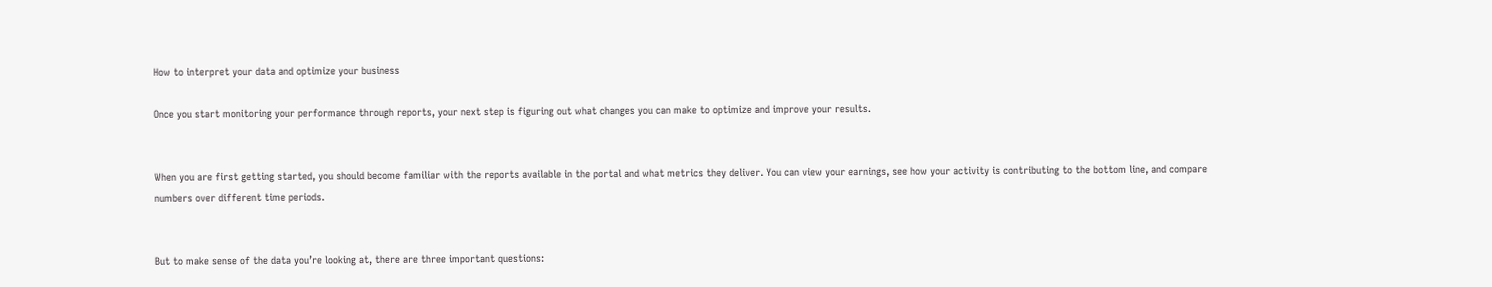How to interpret your data and optimize your business

Once you start monitoring your performance through reports, your next step is figuring out what changes you can make to optimize and improve your results.


When you are first getting started, you should become familiar with the reports available in the portal and what metrics they deliver. You can view your earnings, see how your activity is contributing to the bottom line, and compare numbers over different time periods.


But to make sense of the data you’re looking at, there are three important questions: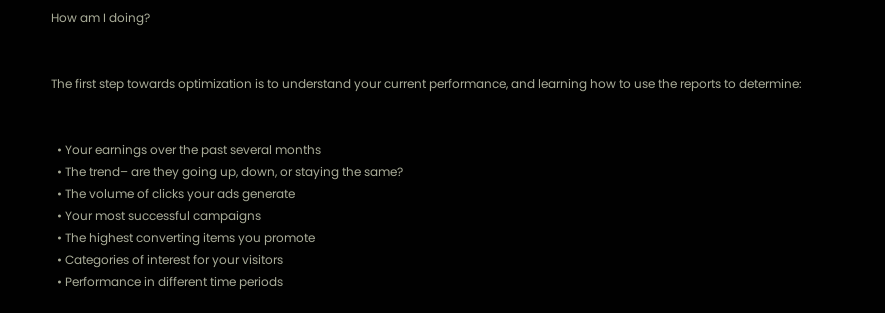How am I doing?


The first step towards optimization is to understand your current performance, and learning how to use the reports to determine:


  • Your earnings over the past several months
  • The trend– are they going up, down, or staying the same?
  • The volume of clicks your ads generate
  • Your most successful campaigns
  • The highest converting items you promote
  • Categories of interest for your visitors
  • Performance in different time periods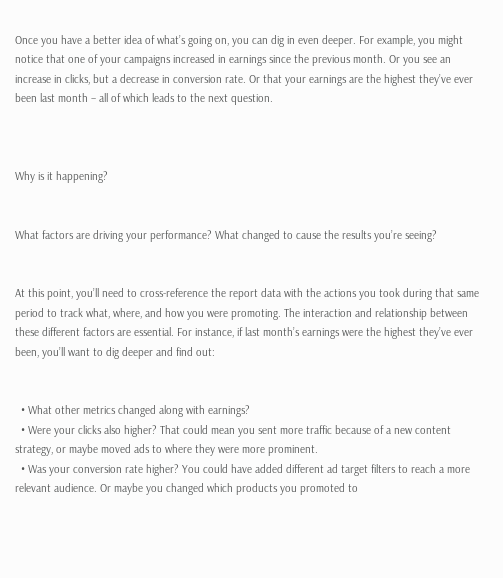Once you have a better idea of what’s going on, you can dig in even deeper. For example, you might notice that one of your campaigns increased in earnings since the previous month. Or you see an increase in clicks, but a decrease in conversion rate. Or that your earnings are the highest they’ve ever been last month – all of which leads to the next question.



Why is it happening?


What factors are driving your performance? What changed to cause the results you’re seeing?


At this point, you’ll need to cross-reference the report data with the actions you took during that same period to track what, where, and how you were promoting. The interaction and relationship between these different factors are essential. For instance, if last month’s earnings were the highest they’ve ever been, you’ll want to dig deeper and find out:


  • What other metrics changed along with earnings?
  • Were your clicks also higher? That could mean you sent more traffic because of a new content strategy, or maybe moved ads to where they were more prominent.
  • Was your conversion rate higher? You could have added different ad target filters to reach a more relevant audience. Or maybe you changed which products you promoted to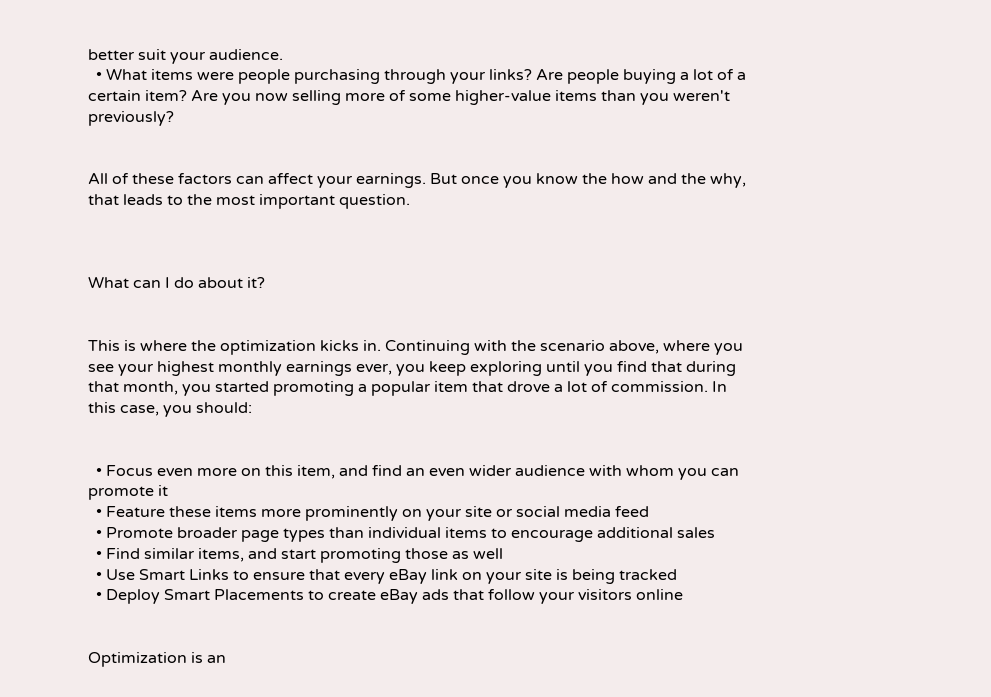better suit your audience.
  • What items were people purchasing through your links? Are people buying a lot of a certain item? Are you now selling more of some higher-value items than you weren't previously?


All of these factors can affect your earnings. But once you know the how and the why, that leads to the most important question.



What can I do about it?


This is where the optimization kicks in. Continuing with the scenario above, where you see your highest monthly earnings ever, you keep exploring until you find that during that month, you started promoting a popular item that drove a lot of commission. In this case, you should:


  • Focus even more on this item, and find an even wider audience with whom you can promote it
  • Feature these items more prominently on your site or social media feed
  • Promote broader page types than individual items to encourage additional sales
  • Find similar items, and start promoting those as well
  • Use Smart Links to ensure that every eBay link on your site is being tracked
  • Deploy Smart Placements to create eBay ads that follow your visitors online


Optimization is an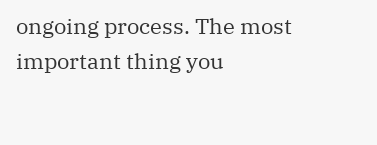ongoing process. The most important thing you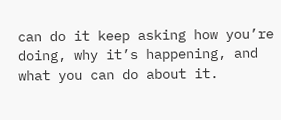can do it keep asking how you’re doing, why it’s happening, and what you can do about it.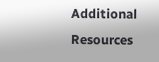Additional Resources